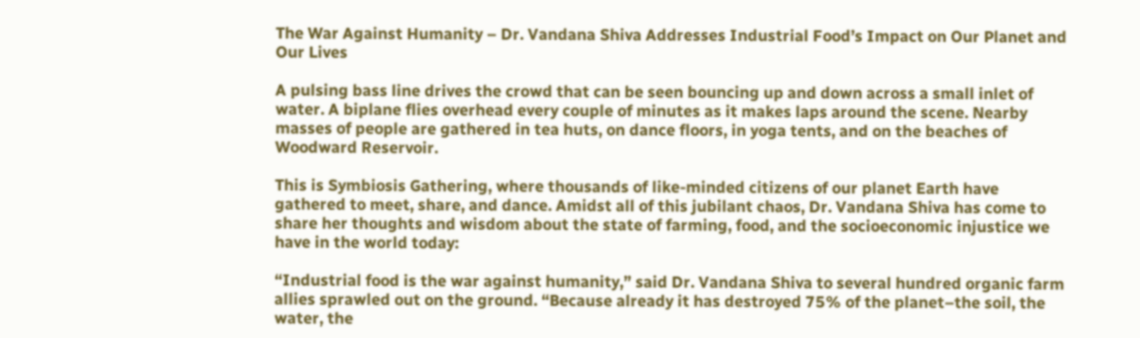The War Against Humanity – Dr. Vandana Shiva Addresses Industrial Food’s Impact on Our Planet and Our Lives

A pulsing bass line drives the crowd that can be seen bouncing up and down across a small inlet of water. A biplane flies overhead every couple of minutes as it makes laps around the scene. Nearby masses of people are gathered in tea huts, on dance floors, in yoga tents, and on the beaches of Woodward Reservoir.

This is Symbiosis Gathering, where thousands of like-minded citizens of our planet Earth have gathered to meet, share, and dance. Amidst all of this jubilant chaos, Dr. Vandana Shiva has come to share her thoughts and wisdom about the state of farming, food, and the socioeconomic injustice we have in the world today:

“Industrial food is the war against humanity,” said Dr. Vandana Shiva to several hundred organic farm allies sprawled out on the ground. “Because already it has destroyed 75% of the planet–the soil, the water, the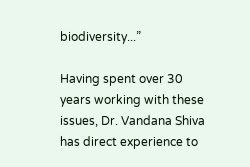biodiversity...”

Having spent over 30 years working with these issues, Dr. Vandana Shiva has direct experience to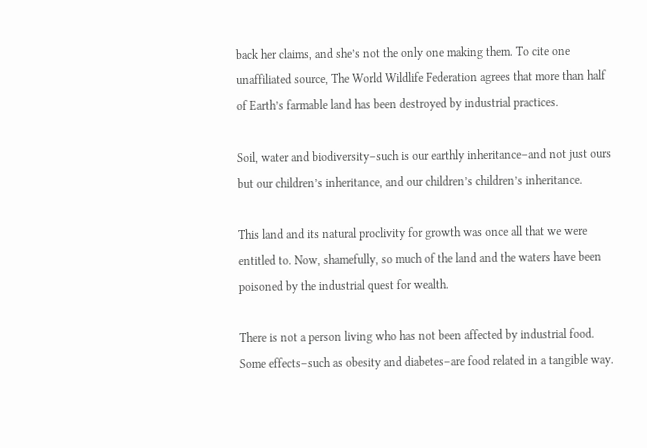back her claims, and she’s not the only one making them. To cite one unaffiliated source, The World Wildlife Federation agrees that more than half of Earth’s farmable land has been destroyed by industrial practices.

Soil, water and biodiversity–such is our earthly inheritance–and not just ours but our children’s inheritance, and our children’s children’s inheritance.

This land and its natural proclivity for growth was once all that we were entitled to. Now, shamefully, so much of the land and the waters have been poisoned by the industrial quest for wealth.

There is not a person living who has not been affected by industrial food. Some effects–such as obesity and diabetes–are food related in a tangible way.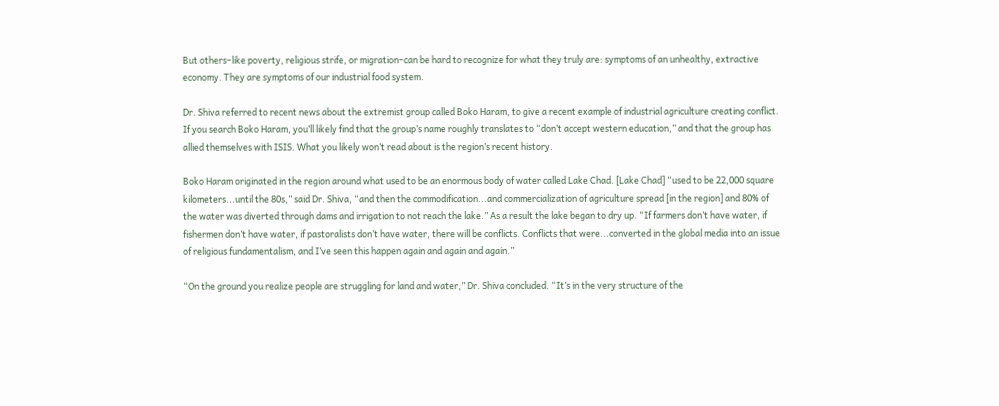But others–like poverty, religious strife, or migration–can be hard to recognize for what they truly are: symptoms of an unhealthy, extractive economy. They are symptoms of our industrial food system.

Dr. Shiva referred to recent news about the extremist group called Boko Haram, to give a recent example of industrial agriculture creating conflict. If you search Boko Haram, you’ll likely find that the group’s name roughly translates to “don’t accept western education,” and that the group has allied themselves with ISIS. What you likely won’t read about is the region’s recent history.

Boko Haram originated in the region around what used to be an enormous body of water called Lake Chad. [Lake Chad] “used to be 22,000 square kilometers...until the 80s,” said Dr. Shiva, “and then the commodification...and commercialization of agriculture spread [in the region] and 80% of the water was diverted through dams and irrigation to not reach the lake.” As a result the lake began to dry up. “If farmers don’t have water, if fishermen don’t have water, if pastoralists don’t have water, there will be conflicts. Conflicts that were...converted in the global media into an issue of religious fundamentalism, and I’ve seen this happen again and again and again.”

“On the ground you realize people are struggling for land and water,” Dr. Shiva concluded. “It’s in the very structure of the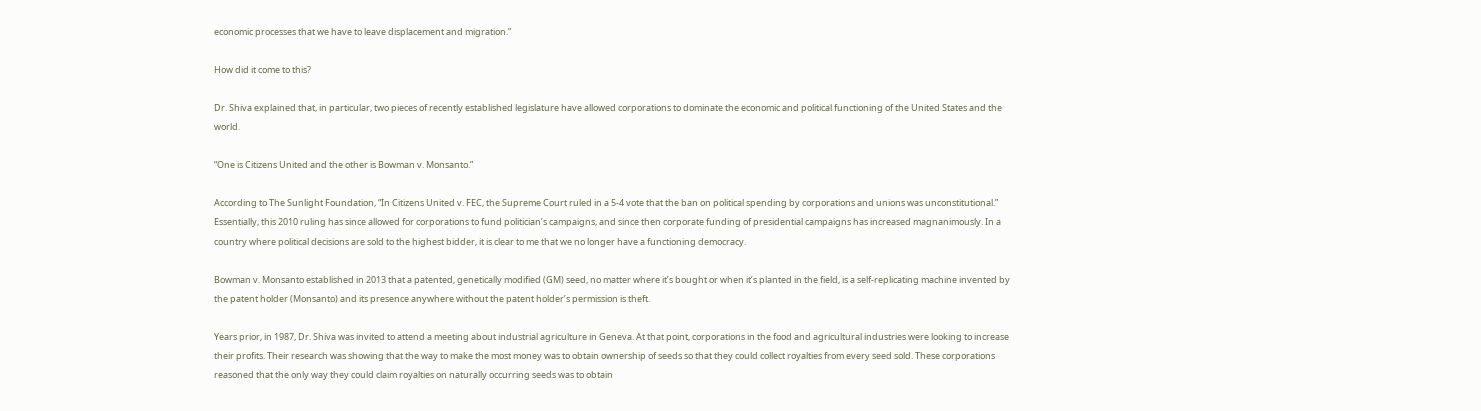economic processes that we have to leave displacement and migration.”

How did it come to this?

Dr. Shiva explained that, in particular, two pieces of recently established legislature have allowed corporations to dominate the economic and political functioning of the United States and the world.

“One is Citizens United and the other is Bowman v. Monsanto.”

According to The Sunlight Foundation, “In Citizens United v. FEC, the Supreme Court ruled in a 5-4 vote that the ban on political spending by corporations and unions was unconstitutional.” Essentially, this 2010 ruling has since allowed for corporations to fund politician’s campaigns, and since then corporate funding of presidential campaigns has increased magnanimously. In a country where political decisions are sold to the highest bidder, it is clear to me that we no longer have a functioning democracy.

Bowman v. Monsanto established in 2013 that a patented, genetically modified (GM) seed, no matter where it’s bought or when it’s planted in the field, is a self-replicating machine invented by the patent holder (Monsanto) and its presence anywhere without the patent holder’s permission is theft.

Years prior, in 1987, Dr. Shiva was invited to attend a meeting about industrial agriculture in Geneva. At that point, corporations in the food and agricultural industries were looking to increase their profits. Their research was showing that the way to make the most money was to obtain ownership of seeds so that they could collect royalties from every seed sold. These corporations reasoned that the only way they could claim royalties on naturally occurring seeds was to obtain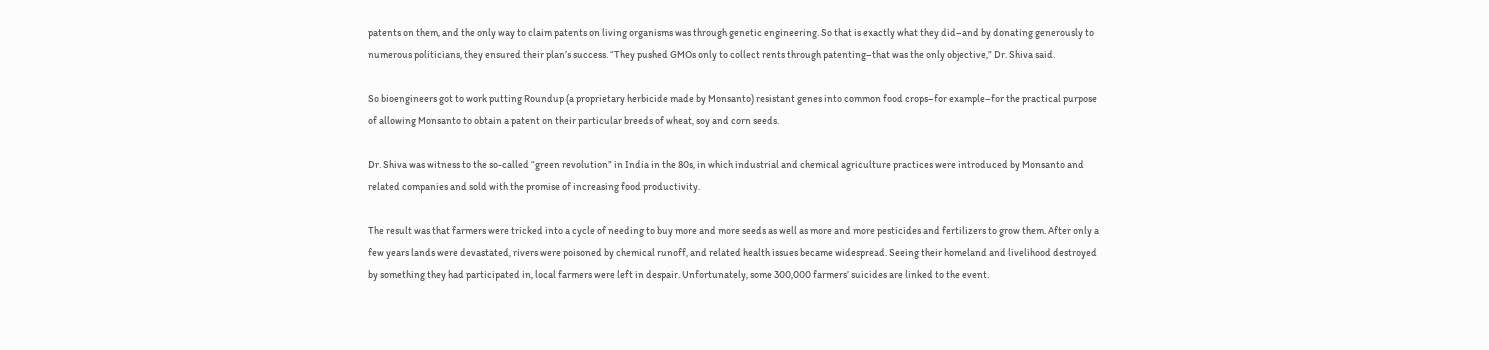patents on them, and the only way to claim patents on living organisms was through genetic engineering. So that is exactly what they did–and by donating generously to numerous politicians, they ensured their plan’s success. “They pushed GMOs only to collect rents through patenting–that was the only objective,” Dr. Shiva said.

So bioengineers got to work putting Roundup (a proprietary herbicide made by Monsanto) resistant genes into common food crops–for example–for the practical purpose of allowing Monsanto to obtain a patent on their particular breeds of wheat, soy and corn seeds.

Dr. Shiva was witness to the so-called “green revolution” in India in the 80s, in which industrial and chemical agriculture practices were introduced by Monsanto and related companies and sold with the promise of increasing food productivity.

The result was that farmers were tricked into a cycle of needing to buy more and more seeds as well as more and more pesticides and fertilizers to grow them. After only a few years lands were devastated, rivers were poisoned by chemical runoff, and related health issues became widespread. Seeing their homeland and livelihood destroyed by something they had participated in, local farmers were left in despair. Unfortunately, some 300,000 farmers’ suicides are linked to the event.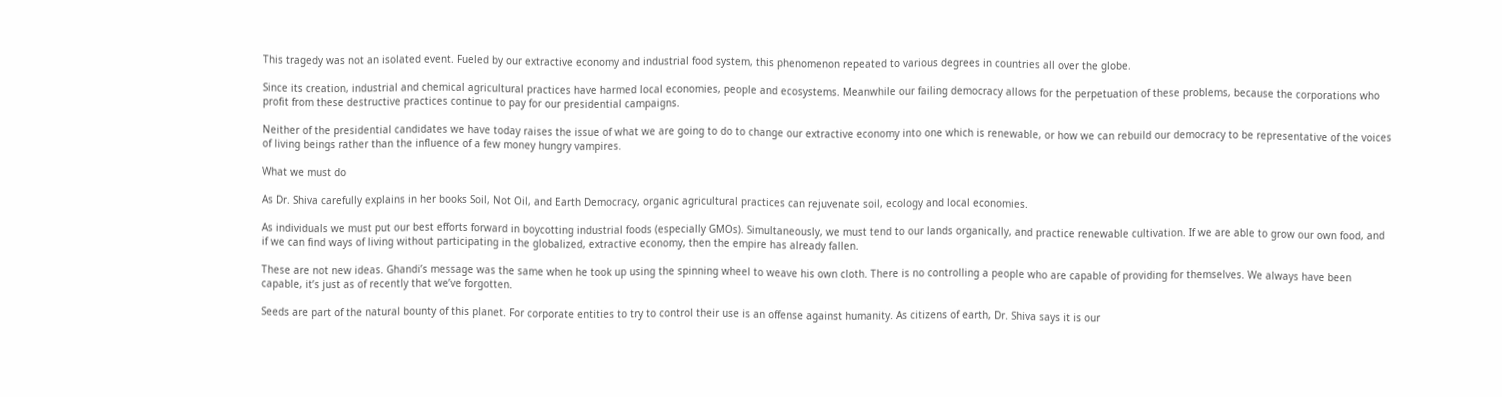This tragedy was not an isolated event. Fueled by our extractive economy and industrial food system, this phenomenon repeated to various degrees in countries all over the globe.

Since its creation, industrial and chemical agricultural practices have harmed local economies, people and ecosystems. Meanwhile our failing democracy allows for the perpetuation of these problems, because the corporations who profit from these destructive practices continue to pay for our presidential campaigns.

Neither of the presidential candidates we have today raises the issue of what we are going to do to change our extractive economy into one which is renewable, or how we can rebuild our democracy to be representative of the voices of living beings rather than the influence of a few money hungry vampires.

What we must do

As Dr. Shiva carefully explains in her books Soil, Not Oil, and Earth Democracy, organic agricultural practices can rejuvenate soil, ecology and local economies.

As individuals we must put our best efforts forward in boycotting industrial foods (especially GMOs). Simultaneously, we must tend to our lands organically, and practice renewable cultivation. If we are able to grow our own food, and if we can find ways of living without participating in the globalized, extractive economy, then the empire has already fallen.

These are not new ideas. Ghandi’s message was the same when he took up using the spinning wheel to weave his own cloth. There is no controlling a people who are capable of providing for themselves. We always have been capable, it’s just as of recently that we’ve forgotten.

Seeds are part of the natural bounty of this planet. For corporate entities to try to control their use is an offense against humanity. As citizens of earth, Dr. Shiva says it is our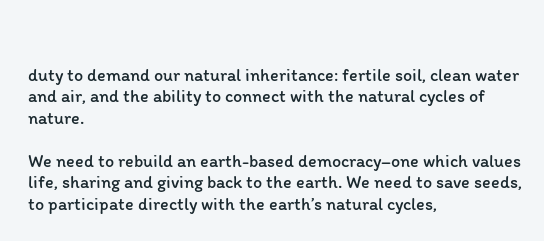duty to demand our natural inheritance: fertile soil, clean water and air, and the ability to connect with the natural cycles of nature.

We need to rebuild an earth-based democracy–one which values life, sharing and giving back to the earth. We need to save seeds, to participate directly with the earth’s natural cycles,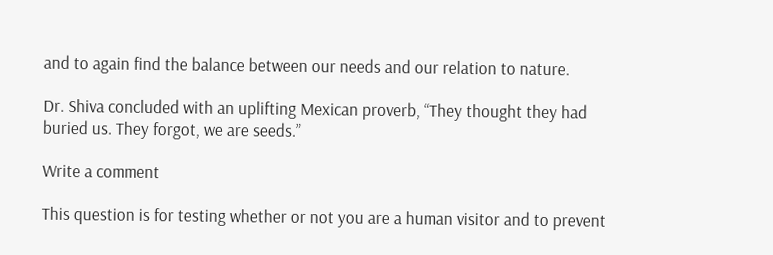and to again find the balance between our needs and our relation to nature.

Dr. Shiva concluded with an uplifting Mexican proverb, “They thought they had buried us. They forgot, we are seeds.”

Write a comment

This question is for testing whether or not you are a human visitor and to prevent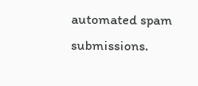automated spam submissions.